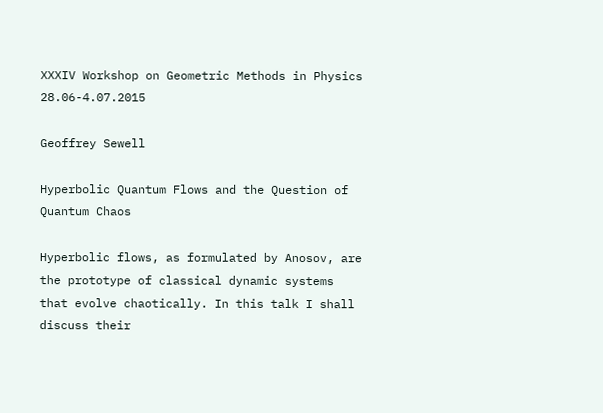XXXIV Workshop on Geometric Methods in Physics 28.06-4.07.2015

Geoffrey Sewell

Hyperbolic Quantum Flows and the Question of Quantum Chaos

Hyperbolic flows, as formulated by Anosov, are the prototype of classical dynamic systems that evolve chaotically. In this talk I shall discuss their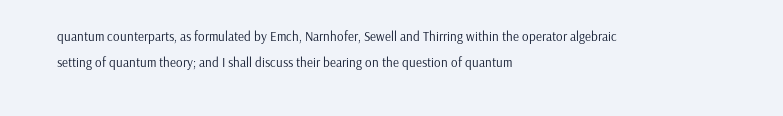quantum counterparts, as formulated by Emch, Narnhofer, Sewell and Thirring within the operator algebraic setting of quantum theory; and I shall discuss their bearing on the question of quantum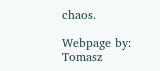chaos.

Webpage by: Tomasz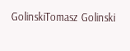GolinskiTomasz Golinski